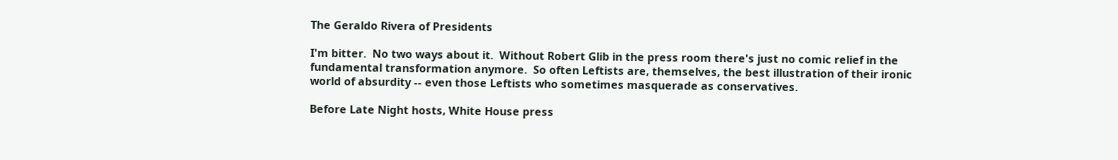The Geraldo Rivera of Presidents

I'm bitter.  No two ways about it.  Without Robert Glib in the press room there's just no comic relief in the fundamental transformation anymore.  So often Leftists are, themselves, the best illustration of their ironic world of absurdity -- even those Leftists who sometimes masquerade as conservatives.

Before Late Night hosts, White House press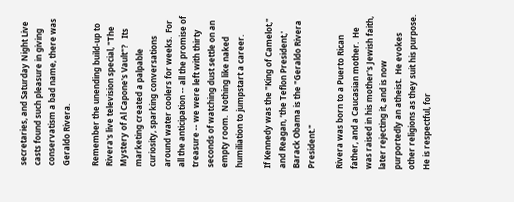secretaries, and Saturday Night Live casts found such pleasure in giving conservatism a bad name, there was Geraldo Rivera.

Remember the unending build-up to Rivera's live television special, "The Mystery of Al Capone's Vault"?   Its marketing created a palpable curiosity, sparking conversations around water coolers for weeks.  For all the anticipation -- all the promise of treasure -- we were left with thirty seconds of watching dust settle on an empty room.  Nothing like naked humiliation to jumpstart a career.

If Kennedy was the "King of Camelot," and Reagan, ‘the Teflon President,' Barack Obama is the "Geraldo Rivera President."

Rivera was born to a Puerto Rican father, and a Caucasian mother.  He was raised in his mother's Jewish faith, later rejecting it, and is now purportedly an atheist.  He evokes other religions as they suit his purpose.  He is respectful, for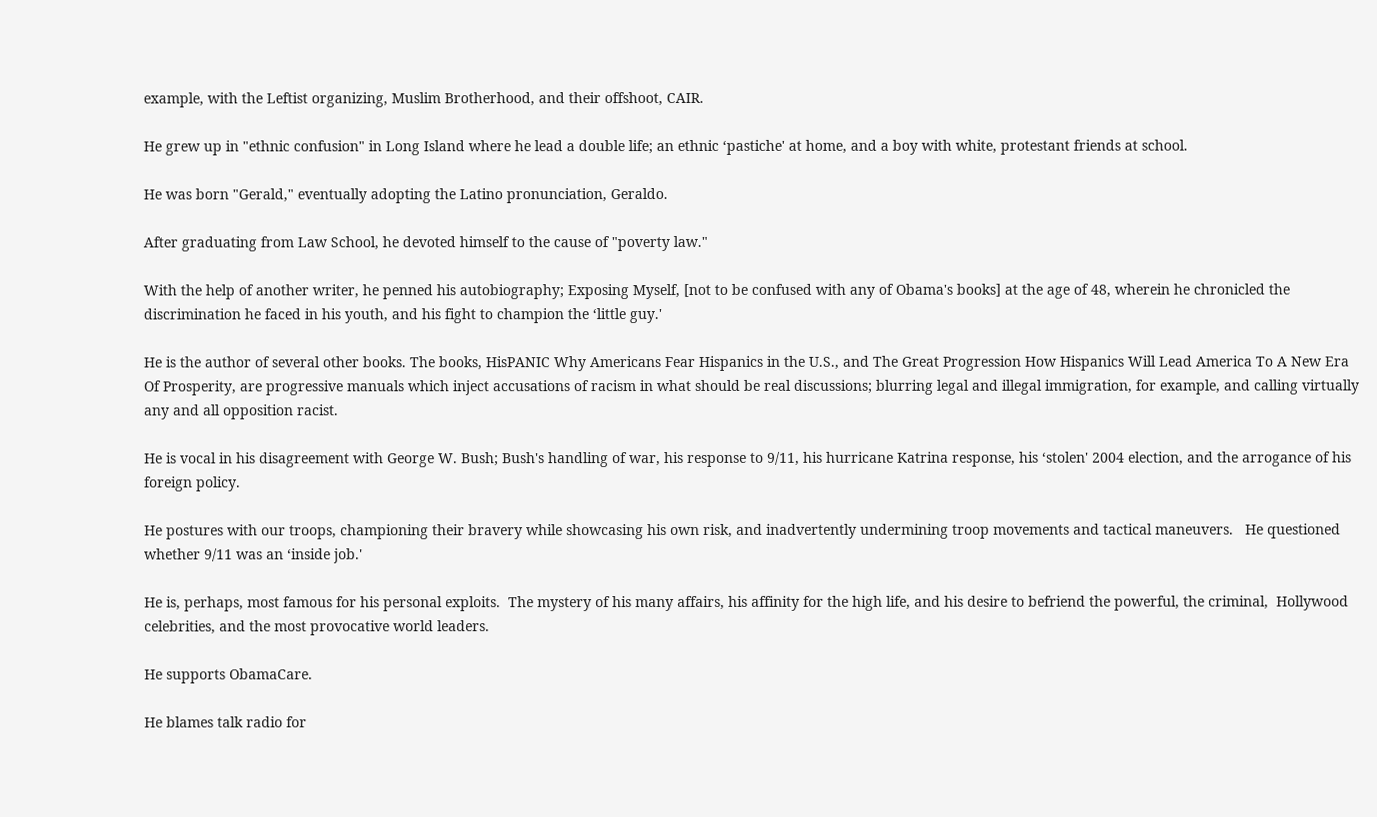example, with the Leftist organizing, Muslim Brotherhood, and their offshoot, CAIR.

He grew up in "ethnic confusion" in Long Island where he lead a double life; an ethnic ‘pastiche' at home, and a boy with white, protestant friends at school.

He was born "Gerald," eventually adopting the Latino pronunciation, Geraldo.

After graduating from Law School, he devoted himself to the cause of "poverty law."

With the help of another writer, he penned his autobiography; Exposing Myself, [not to be confused with any of Obama's books] at the age of 48, wherein he chronicled the discrimination he faced in his youth, and his fight to champion the ‘little guy.'

He is the author of several other books. The books, HisPANIC Why Americans Fear Hispanics in the U.S., and The Great Progression How Hispanics Will Lead America To A New Era Of Prosperity, are progressive manuals which inject accusations of racism in what should be real discussions; blurring legal and illegal immigration, for example, and calling virtually any and all opposition racist.

He is vocal in his disagreement with George W. Bush; Bush's handling of war, his response to 9/11, his hurricane Katrina response, his ‘stolen' 2004 election, and the arrogance of his foreign policy.

He postures with our troops, championing their bravery while showcasing his own risk, and inadvertently undermining troop movements and tactical maneuvers.   He questioned whether 9/11 was an ‘inside job.'

He is, perhaps, most famous for his personal exploits.  The mystery of his many affairs, his affinity for the high life, and his desire to befriend the powerful, the criminal,  Hollywood celebrities, and the most provocative world leaders.

He supports ObamaCare.

He blames talk radio for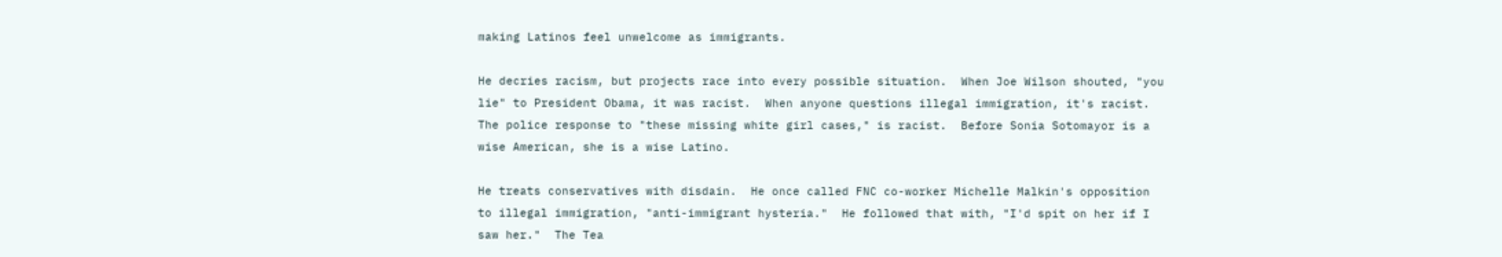making Latinos feel unwelcome as immigrants.

He decries racism, but projects race into every possible situation.  When Joe Wilson shouted, "you lie" to President Obama, it was racist.  When anyone questions illegal immigration, it's racist.  The police response to "these missing white girl cases," is racist.  Before Sonia Sotomayor is a wise American, she is a wise Latino.

He treats conservatives with disdain.  He once called FNC co-worker Michelle Malkin's opposition to illegal immigration, "anti-immigrant hysteria."  He followed that with, "I'd spit on her if I saw her."  The Tea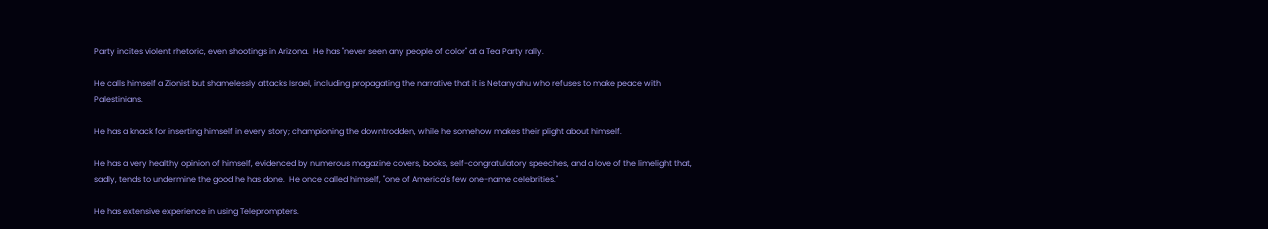Party incites violent rhetoric, even shootings in Arizona.  He has "never seen any people of color" at a Tea Party rally.

He calls himself a Zionist but shamelessly attacks Israel, including propagating the narrative that it is Netanyahu who refuses to make peace with Palestinians.

He has a knack for inserting himself in every story; championing the downtrodden, while he somehow makes their plight about himself.

He has a very healthy opinion of himself, evidenced by numerous magazine covers, books, self-congratulatory speeches, and a love of the limelight that, sadly, tends to undermine the good he has done.  He once called himself, "one of America's few one-name celebrities."

He has extensive experience in using Teleprompters.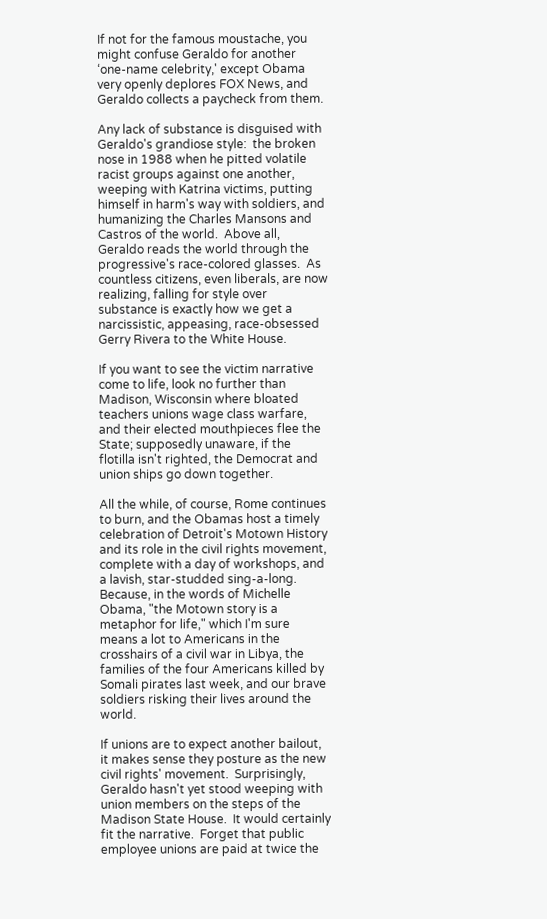If not for the famous moustache, you might confuse Geraldo for another ‘one-name celebrity,' except Obama very openly deplores FOX News, and Geraldo collects a paycheck from them.

Any lack of substance is disguised with Geraldo's grandiose style:  the broken nose in 1988 when he pitted volatile racist groups against one another, weeping with Katrina victims, putting himself in harm's way with soldiers, and humanizing the Charles Mansons and Castros of the world.  Above all, Geraldo reads the world through the progressive's race-colored glasses.  As countless citizens, even liberals, are now realizing, falling for style over substance is exactly how we get a narcissistic, appeasing, race-obsessed Gerry Rivera to the White House.

If you want to see the victim narrative come to life, look no further than Madison, Wisconsin where bloated teachers unions wage class warfare, and their elected mouthpieces flee the State; supposedly unaware, if the flotilla isn't righted, the Democrat and union ships go down together.

All the while, of course, Rome continues to burn, and the Obamas host a timely celebration of Detroit's Motown History and its role in the civil rights movement, complete with a day of workshops, and a lavish, star-studded sing-a-long.  Because, in the words of Michelle Obama, "the Motown story is a metaphor for life," which I'm sure means a lot to Americans in the crosshairs of a civil war in Libya, the families of the four Americans killed by Somali pirates last week, and our brave soldiers risking their lives around the world.

If unions are to expect another bailout, it makes sense they posture as the new civil rights' movement.  Surprisingly, Geraldo hasn't yet stood weeping with union members on the steps of the Madison State House.  It would certainly fit the narrative.  Forget that public employee unions are paid at twice the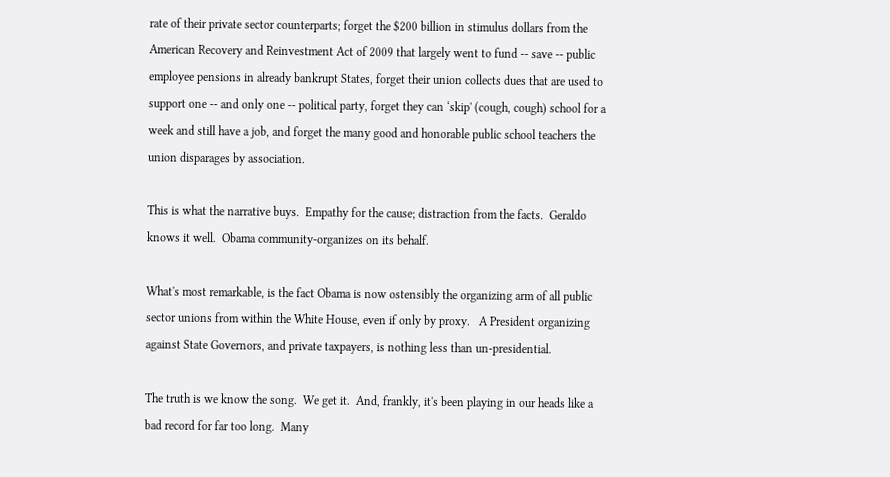rate of their private sector counterparts; forget the $200 billion in stimulus dollars from the American Recovery and Reinvestment Act of 2009 that largely went to fund -- save -- public employee pensions in already bankrupt States, forget their union collects dues that are used to support one -- and only one -- political party, forget they can ‘skip' (cough, cough) school for a week and still have a job, and forget the many good and honorable public school teachers the union disparages by association.

This is what the narrative buys.  Empathy for the cause; distraction from the facts.  Geraldo knows it well.  Obama community-organizes on its behalf.

What's most remarkable, is the fact Obama is now ostensibly the organizing arm of all public sector unions from within the White House, even if only by proxy.   A President organizing against State Governors, and private taxpayers, is nothing less than un-presidential.

The truth is we know the song.  We get it.  And, frankly, it's been playing in our heads like a bad record for far too long.  Many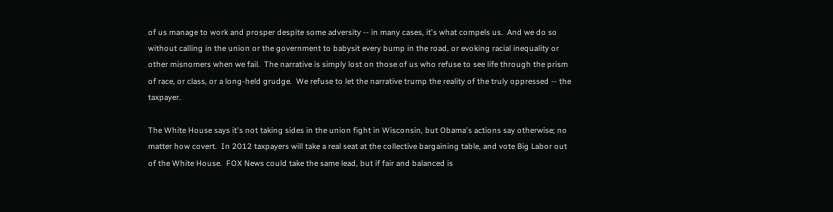of us manage to work and prosper despite some adversity -- in many cases, it's what compels us.  And we do so without calling in the union or the government to babysit every bump in the road, or evoking racial inequality or other misnomers when we fail.  The narrative is simply lost on those of us who refuse to see life through the prism of race, or class, or a long-held grudge.  We refuse to let the narrative trump the reality of the truly oppressed -- the taxpayer.

The White House says it's not taking sides in the union fight in Wisconsin, but Obama's actions say otherwise; no matter how covert.  In 2012 taxpayers will take a real seat at the collective bargaining table, and vote Big Labor out of the White House.  FOX News could take the same lead, but if fair and balanced is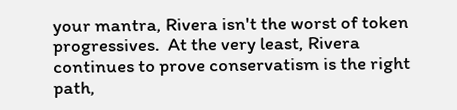your mantra, Rivera isn't the worst of token progressives.  At the very least, Rivera continues to prove conservatism is the right path,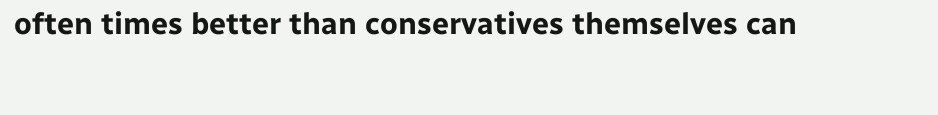often times better than conservatives themselves can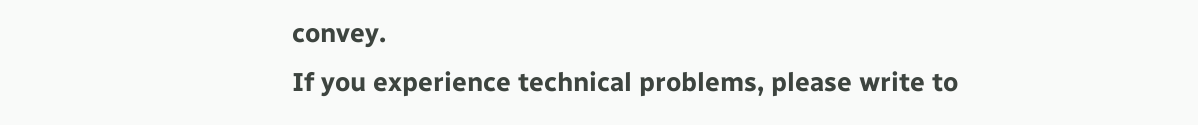convey.
If you experience technical problems, please write to